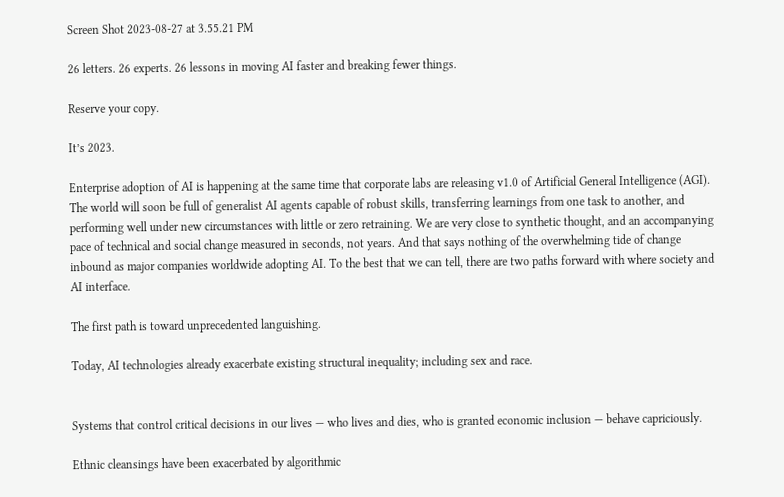Screen Shot 2023-08-27 at 3.55.21 PM

26 letters. 26 experts. 26 lessons in moving AI faster and breaking fewer things.

Reserve your copy.

It’s 2023.

Enterprise adoption of AI is happening at the same time that corporate labs are releasing v1.0 of Artificial General Intelligence (AGI). The world will soon be full of generalist AI agents capable of robust skills, transferring learnings from one task to another, and performing well under new circumstances with little or zero retraining. We are very close to synthetic thought, and an accompanying pace of technical and social change measured in seconds, not years. And that says nothing of the overwhelming tide of change inbound as major companies worldwide adopting AI. To the best that we can tell, there are two paths forward with where society and AI interface.

The first path is toward unprecedented languishing.

Today, AI technologies already exacerbate existing structural inequality; including sex and race.


Systems that control critical decisions in our lives — who lives and dies, who is granted economic inclusion — behave capriciously.

Ethnic cleansings have been exacerbated by algorithmic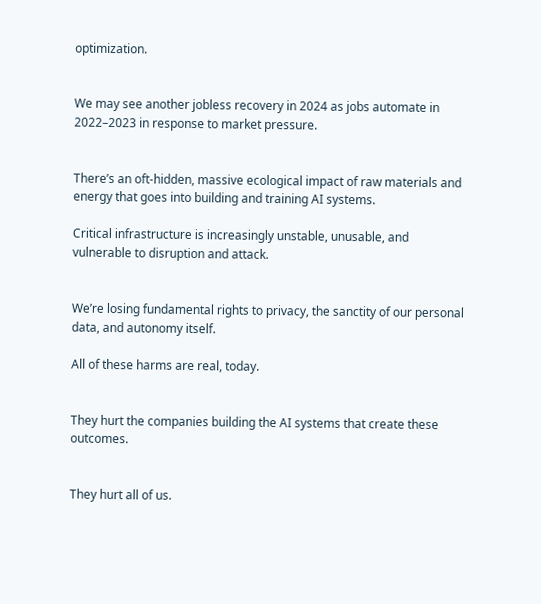optimization.


We may see another jobless recovery in 2024 as jobs automate in 2022–2023 in response to market pressure.


There’s an oft-hidden, massive ecological impact of raw materials and energy that goes into building and training AI systems.

Critical infrastructure is increasingly unstable, unusable, and vulnerable to disruption and attack.


We’re losing fundamental rights to privacy, the sanctity of our personal data, and autonomy itself.

All of these harms are real, today.


They hurt the companies building the AI systems that create these outcomes.


They hurt all of us.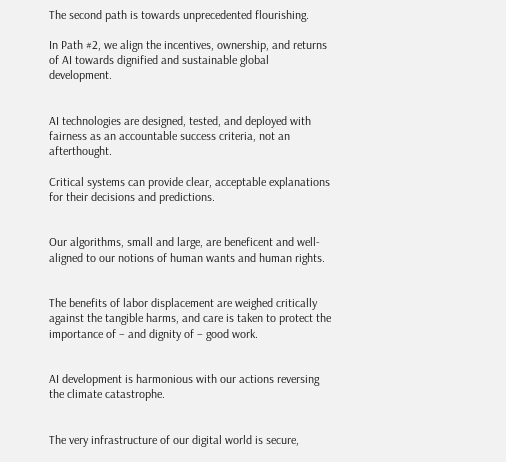The second path is towards unprecedented flourishing.

In Path #2, we align the incentives, ownership, and returns of AI towards dignified and sustainable global development.


AI technologies are designed, tested, and deployed with fairness as an accountable success criteria, not an afterthought.

Critical systems can provide clear, acceptable explanations for their decisions and predictions.


Our algorithms, small and large, are beneficent and well-aligned to our notions of human wants and human rights.


The benefits of labor displacement are weighed critically against the tangible harms, and care is taken to protect the importance of – and dignity of – good work.


AI development is harmonious with our actions reversing the climate catastrophe.


The very infrastructure of our digital world is secure,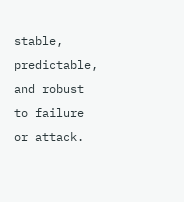stable, predictable, and robust to failure or attack.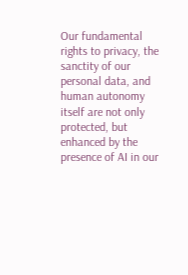Our fundamental rights to privacy, the sanctity of our personal data, and human autonomy itself are not only protected, but enhanced by the presence of AI in our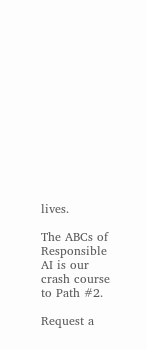lives.

The ABCs of Responsible AI is our crash course to Path #2.

Request a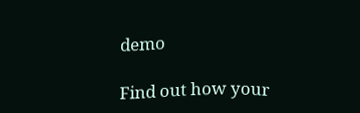demo

Find out how your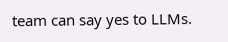team can say yes to LLMs.